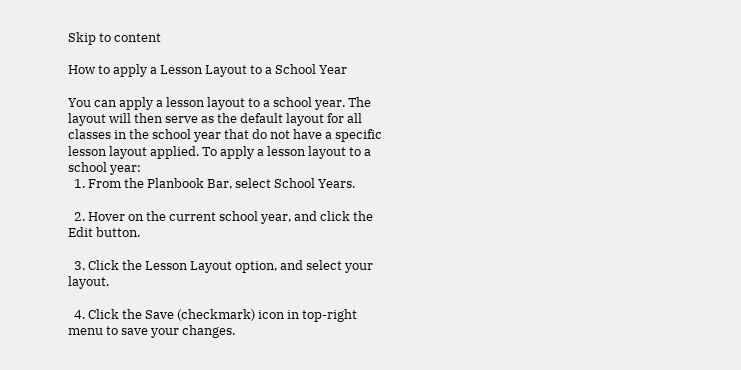Skip to content

How to apply a Lesson Layout to a School Year

You can apply a lesson layout to a school year. The layout will then serve as the default layout for all classes in the school year that do not have a specific lesson layout applied. To apply a lesson layout to a school year:
  1. From the Planbook Bar, select School Years.

  2. Hover on the current school year, and click the Edit button.

  3. Click the Lesson Layout option, and select your layout.

  4. Click the Save (checkmark) icon in top-right menu to save your changes.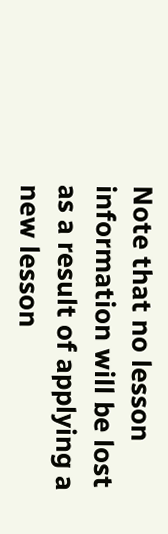Note that no lesson information will be lost as a result of applying a new lesson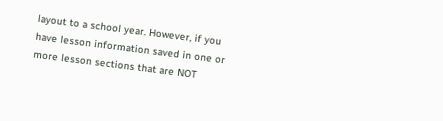layout to a school year. However, if you have lesson information saved in one or more lesson sections that are NOT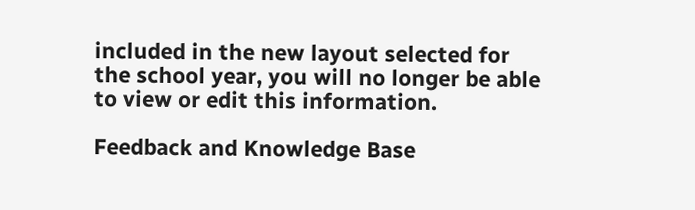included in the new layout selected for the school year, you will no longer be able to view or edit this information.

Feedback and Knowledge Base